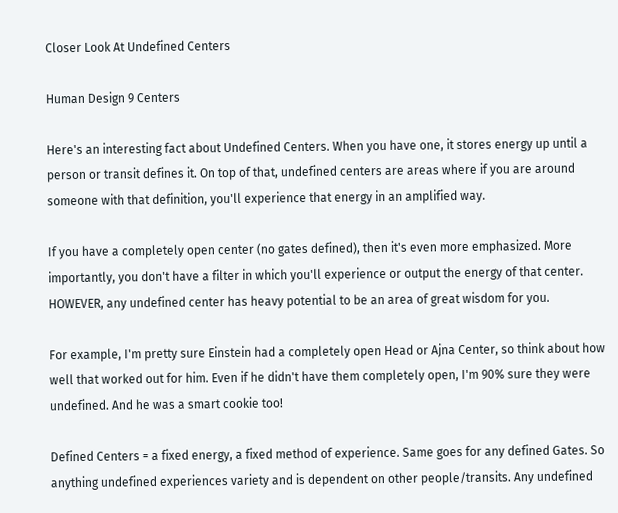Closer Look At Undefined Centers

Human Design 9 Centers

Here's an interesting fact about Undefined Centers. When you have one, it stores energy up until a person or transit defines it. On top of that, undefined centers are areas where if you are around someone with that definition, you'll experience that energy in an amplified way.

If you have a completely open center (no gates defined), then it's even more emphasized. More importantly, you don't have a filter in which you'll experience or output the energy of that center. HOWEVER, any undefined center has heavy potential to be an area of great wisdom for you.

For example, I'm pretty sure Einstein had a completely open Head or Ajna Center, so think about how well that worked out for him. Even if he didn't have them completely open, I'm 90% sure they were undefined. And he was a smart cookie too!

Defined Centers = a fixed energy, a fixed method of experience. Same goes for any defined Gates. So anything undefined experiences variety and is dependent on other people/transits. Any undefined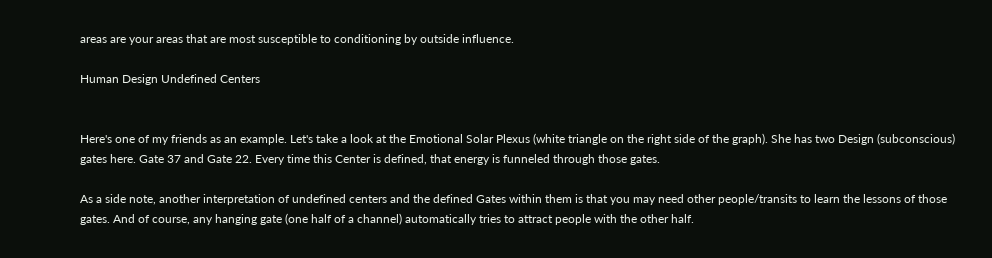areas are your areas that are most susceptible to conditioning by outside influence.

Human Design Undefined Centers


Here's one of my friends as an example. Let's take a look at the Emotional Solar Plexus (white triangle on the right side of the graph). She has two Design (subconscious) gates here. Gate 37 and Gate 22. Every time this Center is defined, that energy is funneled through those gates.

As a side note, another interpretation of undefined centers and the defined Gates within them is that you may need other people/transits to learn the lessons of those gates. And of course, any hanging gate (one half of a channel) automatically tries to attract people with the other half.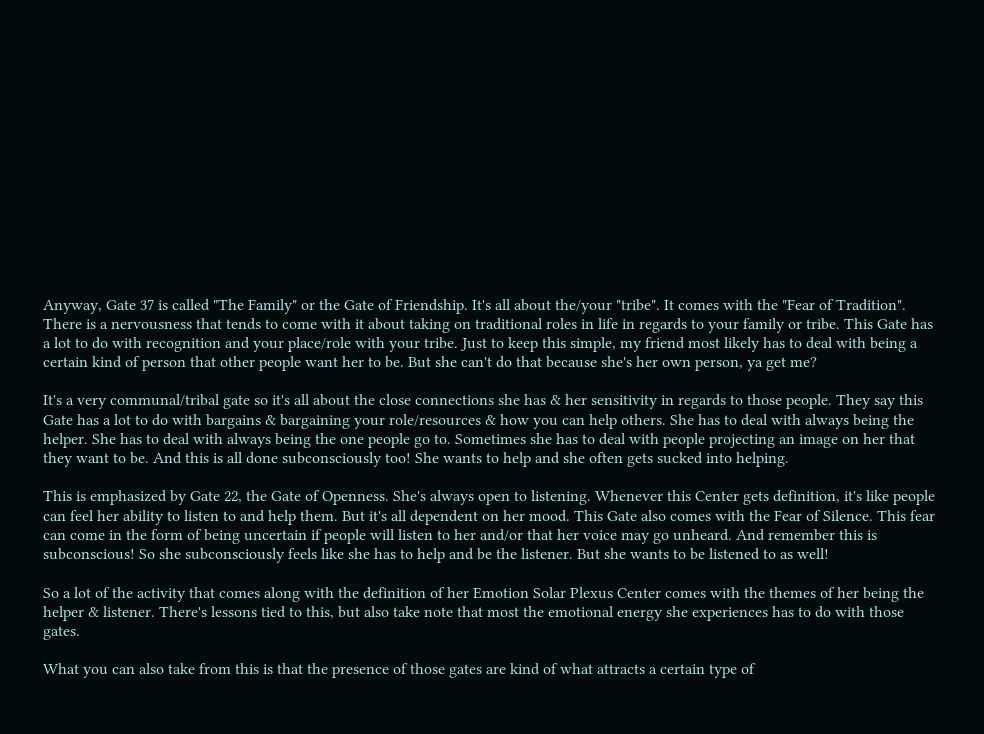Anyway, Gate 37 is called "The Family" or the Gate of Friendship. It's all about the/your "tribe". It comes with the "Fear of Tradition". There is a nervousness that tends to come with it about taking on traditional roles in life in regards to your family or tribe. This Gate has a lot to do with recognition and your place/role with your tribe. Just to keep this simple, my friend most likely has to deal with being a certain kind of person that other people want her to be. But she can't do that because she's her own person, ya get me?

It's a very communal/tribal gate so it's all about the close connections she has & her sensitivity in regards to those people. They say this Gate has a lot to do with bargains & bargaining your role/resources & how you can help others. She has to deal with always being the helper. She has to deal with always being the one people go to. Sometimes she has to deal with people projecting an image on her that they want to be. And this is all done subconsciously too! She wants to help and she often gets sucked into helping.

This is emphasized by Gate 22, the Gate of Openness. She's always open to listening. Whenever this Center gets definition, it's like people can feel her ability to listen to and help them. But it's all dependent on her mood. This Gate also comes with the Fear of Silence. This fear can come in the form of being uncertain if people will listen to her and/or that her voice may go unheard. And remember this is subconscious! So she subconsciously feels like she has to help and be the listener. But she wants to be listened to as well!

So a lot of the activity that comes along with the definition of her Emotion Solar Plexus Center comes with the themes of her being the helper & listener. There's lessons tied to this, but also take note that most the emotional energy she experiences has to do with those gates.

What you can also take from this is that the presence of those gates are kind of what attracts a certain type of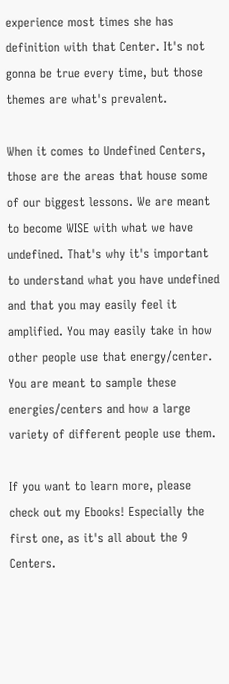experience most times she has definition with that Center. It's not gonna be true every time, but those themes are what's prevalent.

When it comes to Undefined Centers, those are the areas that house some of our biggest lessons. We are meant to become WISE with what we have undefined. That's why it's important to understand what you have undefined and that you may easily feel it amplified. You may easily take in how other people use that energy/center. You are meant to sample these energies/centers and how a large variety of different people use them.

If you want to learn more, please check out my Ebooks! Especially the first one, as it's all about the 9 Centers.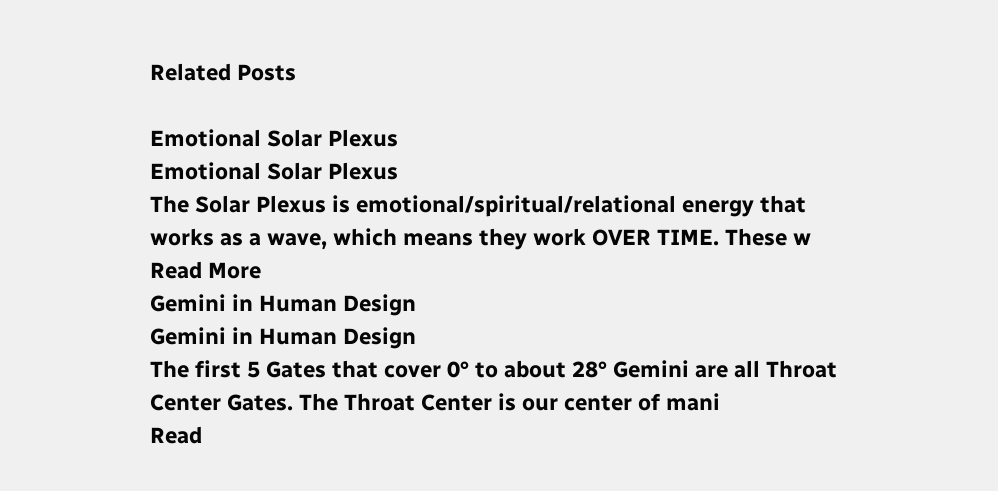Related Posts

Emotional Solar Plexus
Emotional Solar Plexus
The Solar Plexus is emotional/spiritual/relational energy that works as a wave, which means they work OVER TIME. These w
Read More
Gemini in Human Design
Gemini in Human Design
The first 5 Gates that cover 0° to about 28° Gemini are all Throat Center Gates. The Throat Center is our center of mani
Read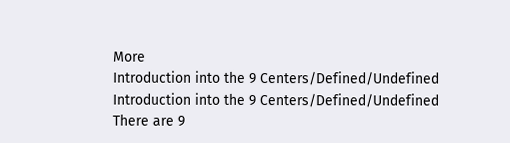More
Introduction into the 9 Centers/Defined/Undefined
Introduction into the 9 Centers/Defined/Undefined
There are 9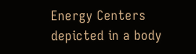Energy Centers depicted in a body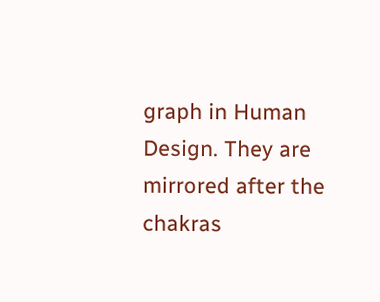graph in Human Design. They are mirrored after the chakras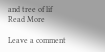and tree of lif
Read More

Leave a comment